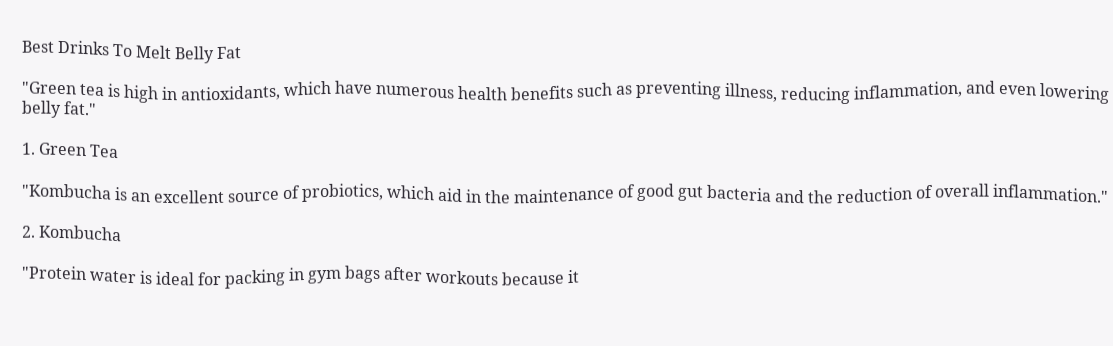Best Drinks To Melt Belly Fat

"Green tea is high in antioxidants, which have numerous health benefits such as preventing illness, reducing inflammation, and even lowering belly fat."

1. Green Tea

"Kombucha is an excellent source of probiotics, which aid in the maintenance of good gut bacteria and the reduction of overall inflammation."

2. Kombucha

"Protein water is ideal for packing in gym bags after workouts because it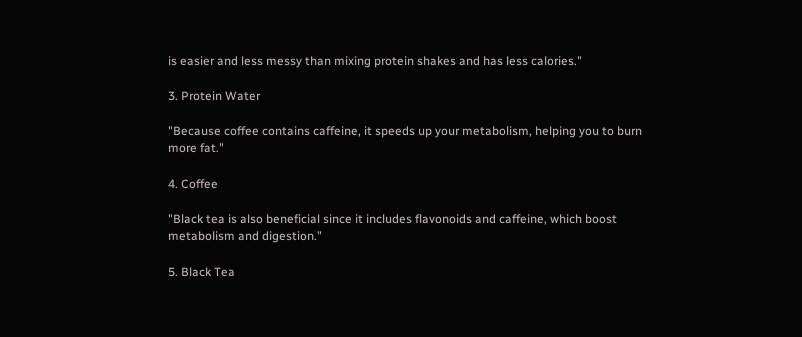is easier and less messy than mixing protein shakes and has less calories."

3. Protein Water

"Because coffee contains caffeine, it speeds up your metabolism, helping you to burn more fat."

4. Coffee

"Black tea is also beneficial since it includes flavonoids and caffeine, which boost metabolism and digestion."

5. Black Tea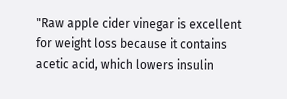"Raw apple cider vinegar is excellent for weight loss because it contains acetic acid, which lowers insulin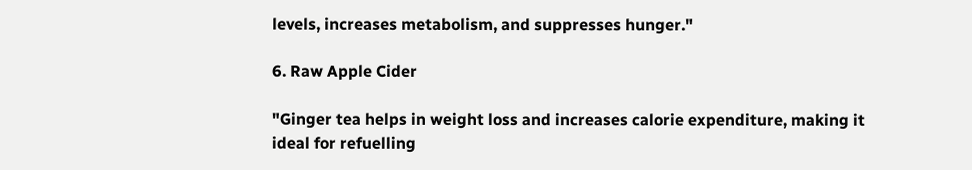levels, increases metabolism, and suppresses hunger."

6. Raw Apple Cider

"Ginger tea helps in weight loss and increases calorie expenditure, making it ideal for refuelling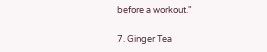before a workout."

7. Ginger Tea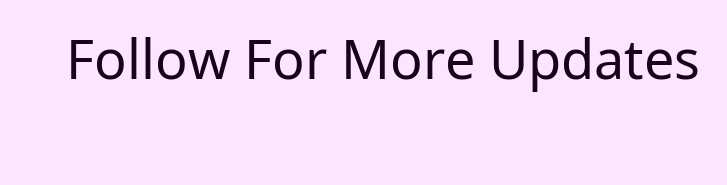Follow For More Updates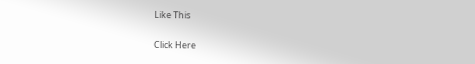Like This

Click Here